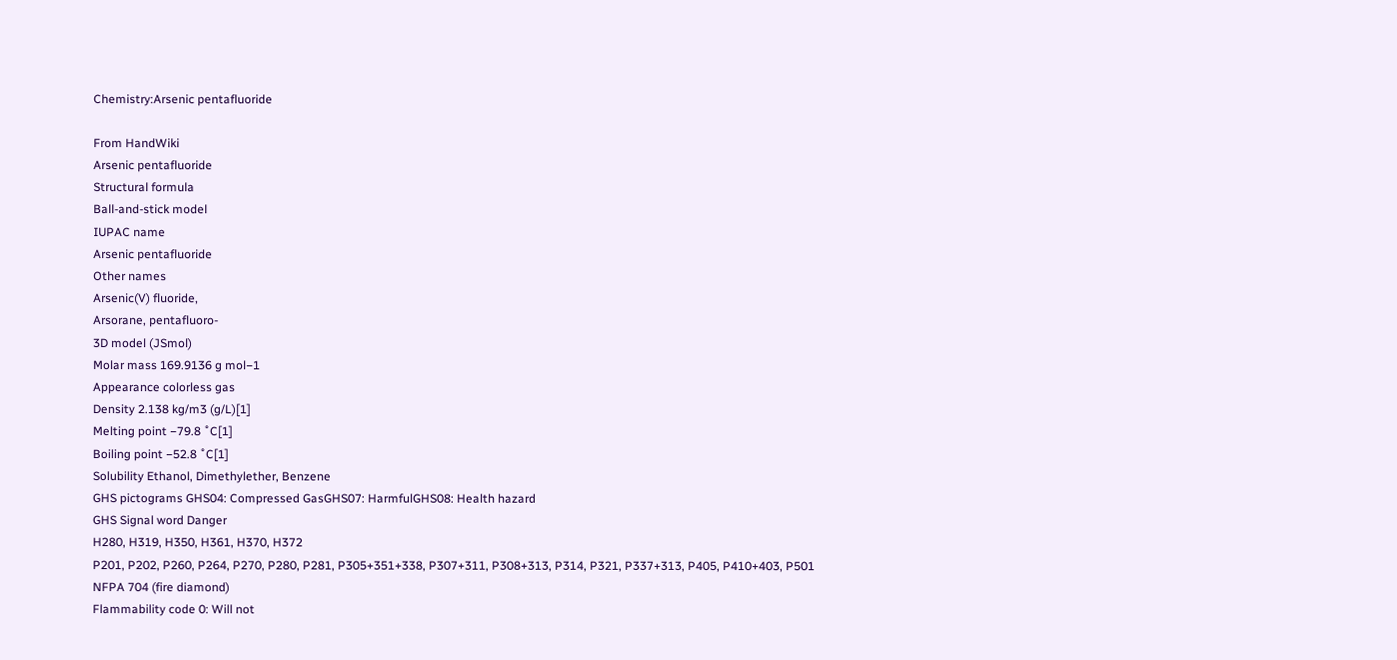Chemistry:Arsenic pentafluoride

From HandWiki
Arsenic pentafluoride
Structural formula
Ball-and-stick model
IUPAC name
Arsenic pentafluoride
Other names
Arsenic(V) fluoride,
Arsorane, pentafluoro-
3D model (JSmol)
Molar mass 169.9136 g mol−1
Appearance colorless gas
Density 2.138 kg/m3 (g/L)[1]
Melting point −79.8 ˚C[1]
Boiling point −52.8 ˚C[1]
Solubility Ethanol, Dimethylether, Benzene
GHS pictograms GHS04: Compressed GasGHS07: HarmfulGHS08: Health hazard
GHS Signal word Danger
H280, H319, H350, H361, H370, H372
P201, P202, P260, P264, P270, P280, P281, P305+351+338, P307+311, P308+313, P314, P321, P337+313, P405, P410+403, P501
NFPA 704 (fire diamond)
Flammability code 0: Will not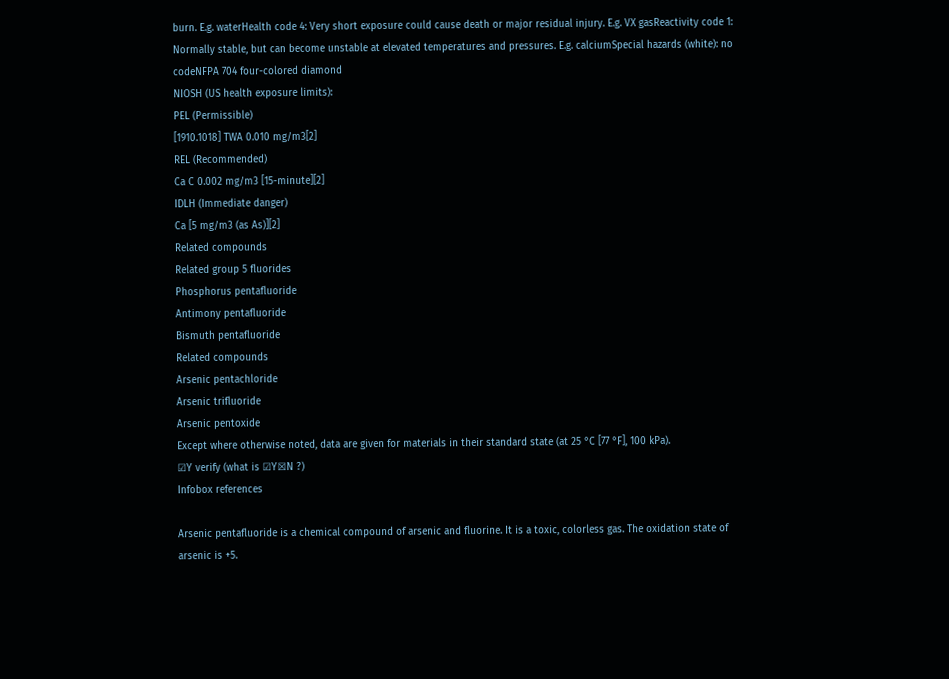burn. E.g. waterHealth code 4: Very short exposure could cause death or major residual injury. E.g. VX gasReactivity code 1: Normally stable, but can become unstable at elevated temperatures and pressures. E.g. calciumSpecial hazards (white): no codeNFPA 704 four-colored diamond
NIOSH (US health exposure limits):
PEL (Permissible)
[1910.1018] TWA 0.010 mg/m3[2]
REL (Recommended)
Ca C 0.002 mg/m3 [15-minute][2]
IDLH (Immediate danger)
Ca [5 mg/m3 (as As)][2]
Related compounds
Related group 5 fluorides
Phosphorus pentafluoride
Antimony pentafluoride
Bismuth pentafluoride
Related compounds
Arsenic pentachloride
Arsenic trifluoride
Arsenic pentoxide
Except where otherwise noted, data are given for materials in their standard state (at 25 °C [77 °F], 100 kPa).
☑Y verify (what is ☑Y☒N ?)
Infobox references

Arsenic pentafluoride is a chemical compound of arsenic and fluorine. It is a toxic, colorless gas. The oxidation state of arsenic is +5.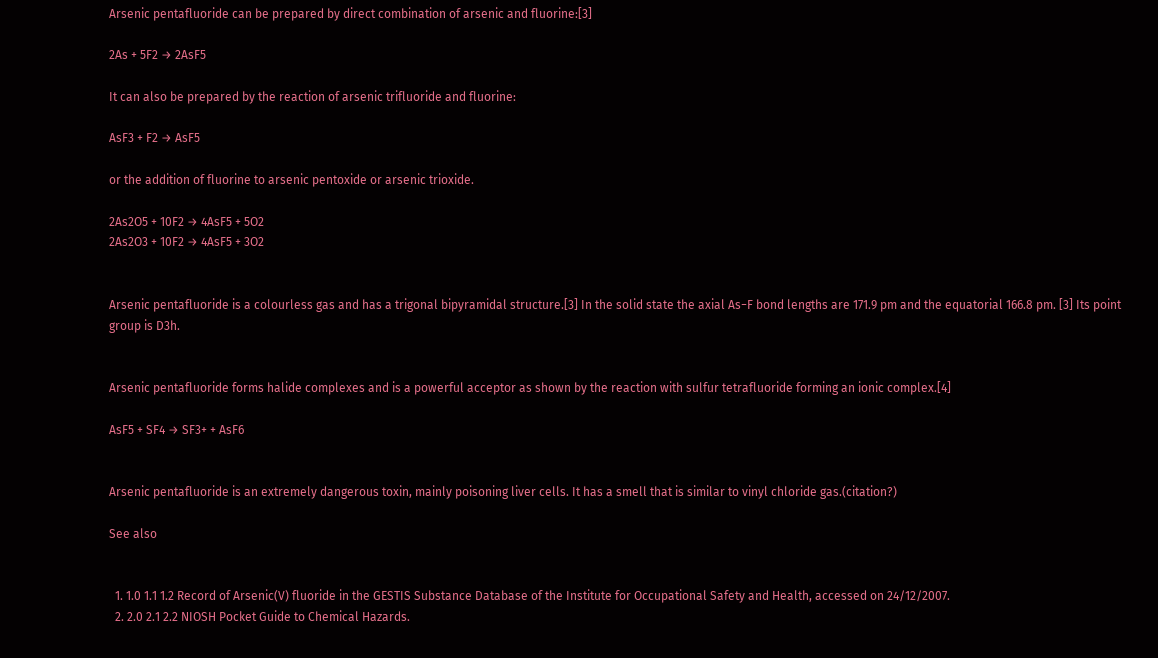Arsenic pentafluoride can be prepared by direct combination of arsenic and fluorine:[3]

2As + 5F2 → 2AsF5

It can also be prepared by the reaction of arsenic trifluoride and fluorine:

AsF3 + F2 → AsF5

or the addition of fluorine to arsenic pentoxide or arsenic trioxide.

2As2O5 + 10F2 → 4AsF5 + 5O2
2As2O3 + 10F2 → 4AsF5 + 3O2


Arsenic pentafluoride is a colourless gas and has a trigonal bipyramidal structure.[3] In the solid state the axial As−F bond lengths are 171.9 pm and the equatorial 166.8 pm. [3] Its point group is D3h.


Arsenic pentafluoride forms halide complexes and is a powerful acceptor as shown by the reaction with sulfur tetrafluoride forming an ionic complex.[4]

AsF5 + SF4 → SF3+ + AsF6


Arsenic pentafluoride is an extremely dangerous toxin, mainly poisoning liver cells. It has a smell that is similar to vinyl chloride gas.(citation?)

See also


  1. 1.0 1.1 1.2 Record of Arsenic(V) fluoride in the GESTIS Substance Database of the Institute for Occupational Safety and Health, accessed on 24/12/2007.
  2. 2.0 2.1 2.2 NIOSH Pocket Guide to Chemical Hazards.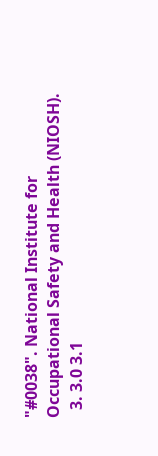"#0038". National Institute for Occupational Safety and Health (NIOSH).
  3. 3.0 3.1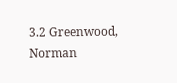3.2 Greenwood, Norman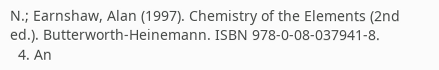N.; Earnshaw, Alan (1997). Chemistry of the Elements (2nd ed.). Butterworth-Heinemann. ISBN 978-0-08-037941-8.
  4. An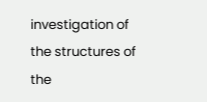investigation of the structures of the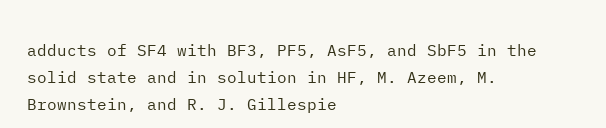adducts of SF4 with BF3, PF5, AsF5, and SbF5 in the solid state and in solution in HF, M. Azeem, M. Brownstein, and R. J. Gillespie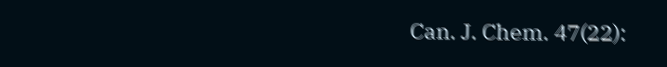Can. J. Chem. 47(22):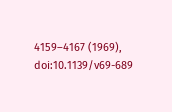4159–4167 (1969), doi:10.1139/v69-689